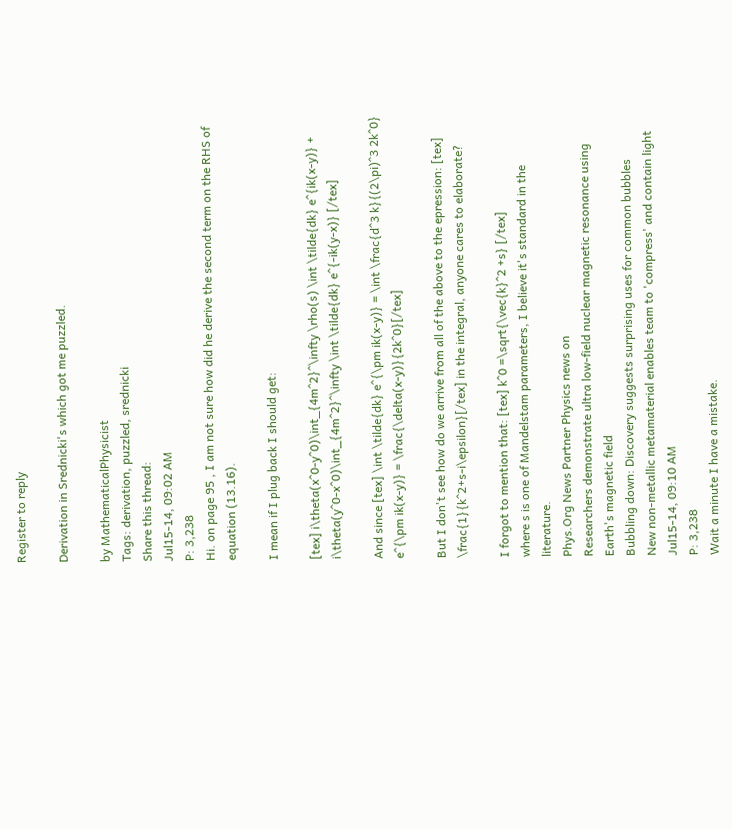Register to reply

Derivation in Srednicki's which got me puzzled.

by MathematicalPhysicist
Tags: derivation, puzzled, srednicki
Share this thread:
Jul15-14, 09:02 AM
P: 3,238
Hi. on page 95 , I am not sure how did he derive the second term on the RHS of equation (13.16).

I mean if I plug back I should get:

[tex] i\theta(x^0-y^0)\int_{4m^2}^\infty \rho(s) \int \tilde{dk} e^{ik(x-y)} + i\theta(y^0-x^0)\int_{4m^2}^\infty \int \tilde{dk} e^{-ik(y-x)} [/tex]

And since [tex] \int \tilde{dk} e^{\pm ik(x-y)} = \int \frac{d^3 k}{(2\pi)^3 2k^0} e^{\pm ik(x-y)} = \frac{\delta(x-y)}{2k^0}[/tex]

But I don't see how do we arrive from all of the above to the epression: [tex] \frac{1}{k^2+s-i\epsilon}[/tex] in the integral, anyone cares to elaborate?

I forgot to mention that: [tex] k^0 =\sqrt{\vec{k}^2 +s} [/tex]
where s is one of Mandelstam parameters, I believe it's standard in the literature.
Phys.Org News Partner Physics news on
Researchers demonstrate ultra low-field nuclear magnetic resonance using Earth's magnetic field
Bubbling down: Discovery suggests surprising uses for common bubbles
New non-metallic metamaterial enables team to 'compress' and contain light
Jul15-14, 09:10 AM
P: 3,238
Wait a minute I have a mistake.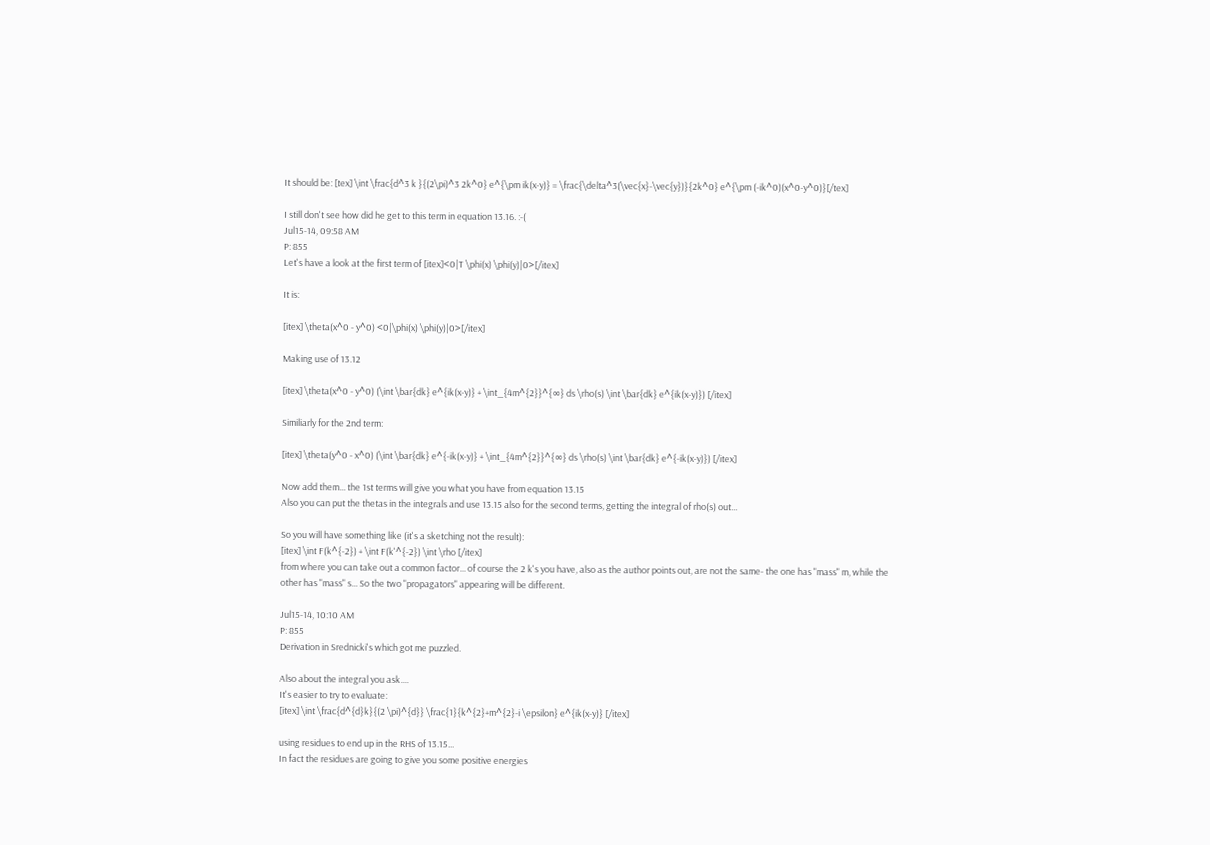It should be: [tex] \int \frac{d^3 k }{(2\pi)^3 2k^0} e^{\pm ik(x-y)} = \frac{\delta^3(\vec{x}-\vec{y})}{2k^0} e^{\pm (-ik^0)(x^0-y^0)}[/tex]

I still don't see how did he get to this term in equation 13.16. :-(
Jul15-14, 09:58 AM
P: 855
Let's have a look at the first term of [itex]<0|T \phi(x) \phi(y)|0>[/itex]

It is:

[itex] \theta(x^0 - y^0) <0|\phi(x) \phi(y)|0>[/itex]

Making use of 13.12

[itex] \theta(x^0 - y^0) (\int \bar{dk} e^{ik(x-y)} + \int_{4m^{2}}^{∞} ds \rho(s) \int \bar{dk} e^{ik(x-y)}) [/itex]

Similiarly for the 2nd term:

[itex] \theta(y^0 - x^0) (\int \bar{dk} e^{-ik(x-y)} + \int_{4m^{2}}^{∞} ds \rho(s) \int \bar{dk} e^{-ik(x-y)}) [/itex]

Now add them... the 1st terms will give you what you have from equation 13.15
Also you can put the thetas in the integrals and use 13.15 also for the second terms, getting the integral of rho(s) out...

So you will have something like (it's a sketching not the result):
[itex] \int F(k^{-2}) + \int F(k'^{-2}) \int \rho [/itex]
from where you can take out a common factor... of course the 2 k's you have, also as the author points out, are not the same- the one has "mass" m, while the other has "mass" s... So the two "propagators" appearing will be different.

Jul15-14, 10:10 AM
P: 855
Derivation in Srednicki's which got me puzzled.

Also about the integral you ask....
It's easier to try to evaluate:
[itex] \int \frac{d^{d}k}{(2 \pi)^{d}} \frac{1}{k^{2}+m^{2}-i \epsilon} e^{ik(x-y)} [/itex]

using residues to end up in the RHS of 13.15...
In fact the residues are going to give you some positive energies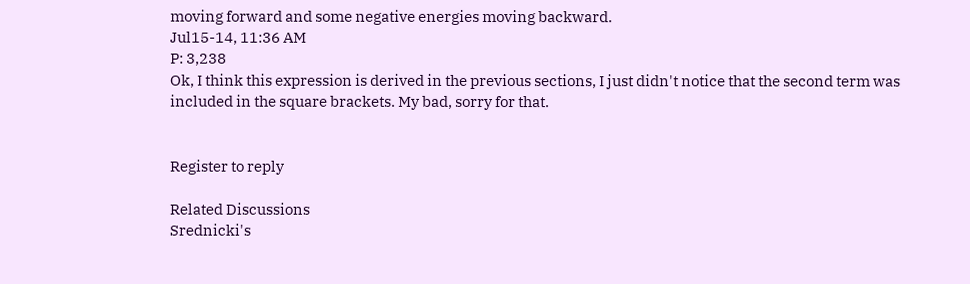moving forward and some negative energies moving backward.
Jul15-14, 11:36 AM
P: 3,238
Ok, I think this expression is derived in the previous sections, I just didn't notice that the second term was included in the square brackets. My bad, sorry for that.


Register to reply

Related Discussions
Srednicki's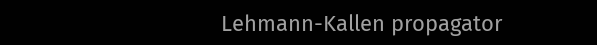Lehmann-Kallen propagator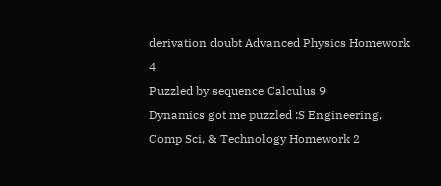derivation doubt Advanced Physics Homework 4
Puzzled by sequence Calculus 9
Dynamics got me puzzled :S Engineering, Comp Sci, & Technology Homework 2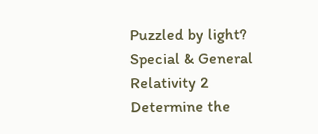Puzzled by light? Special & General Relativity 2
Determine the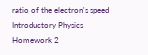ratio of the electron's speed Introductory Physics Homework 2